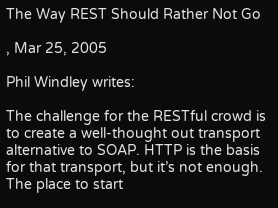The Way REST Should Rather Not Go

, Mar 25, 2005

Phil Windley writes:

The challenge for the RESTful crowd is to create a well-thought out transport alternative to SOAP. HTTP is the basis for that transport, but it’s not enough. The place to start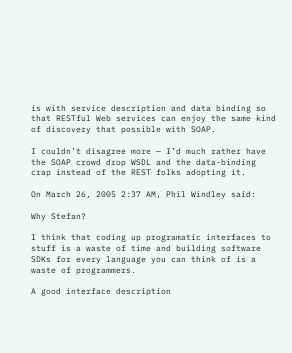is with service description and data binding so that RESTful Web services can enjoy the same kind of discovery that possible with SOAP.

I couldn’t disagree more — I’d much rather have the SOAP crowd drop WSDL and the data-binding crap instead of the REST folks adopting it.

On March 26, 2005 2:37 AM, Phil Windley said:

Why Stefan?

I think that coding up programatic interfaces to stuff is a waste of time and building software SDKs for every language you can think of is a waste of programmers.

A good interface description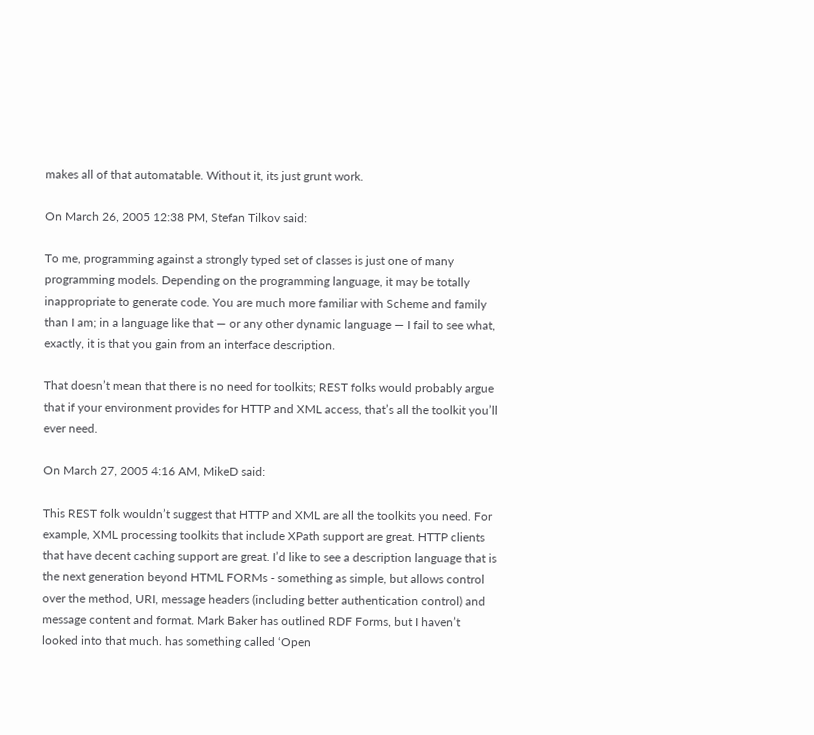makes all of that automatable. Without it, its just grunt work.

On March 26, 2005 12:38 PM, Stefan Tilkov said:

To me, programming against a strongly typed set of classes is just one of many programming models. Depending on the programming language, it may be totally inappropriate to generate code. You are much more familiar with Scheme and family than I am; in a language like that — or any other dynamic language — I fail to see what, exactly, it is that you gain from an interface description.

That doesn’t mean that there is no need for toolkits; REST folks would probably argue that if your environment provides for HTTP and XML access, that’s all the toolkit you’ll ever need.

On March 27, 2005 4:16 AM, MikeD said:

This REST folk wouldn’t suggest that HTTP and XML are all the toolkits you need. For example, XML processing toolkits that include XPath support are great. HTTP clients that have decent caching support are great. I’d like to see a description language that is the next generation beyond HTML FORMs - something as simple, but allows control over the method, URI, message headers (including better authentication control) and message content and format. Mark Baker has outlined RDF Forms, but I haven’t looked into that much. has something called ‘Open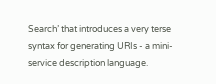Search’ that introduces a very terse syntax for generating URIs - a mini-service description language.